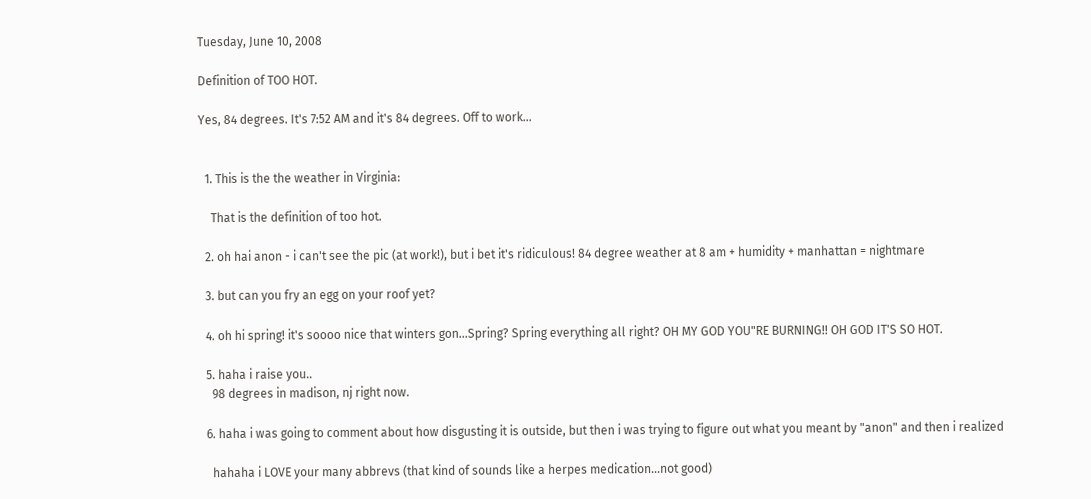Tuesday, June 10, 2008

Definition of TOO HOT.

Yes, 84 degrees. It's 7:52 AM and it's 84 degrees. Off to work...


  1. This is the the weather in Virginia:

    That is the definition of too hot.

  2. oh hai anon - i can't see the pic (at work!), but i bet it's ridiculous! 84 degree weather at 8 am + humidity + manhattan = nightmare

  3. but can you fry an egg on your roof yet?

  4. oh hi spring! it's soooo nice that winters gon...Spring? Spring everything all right? OH MY GOD YOU"RE BURNING!! OH GOD IT'S SO HOT.

  5. haha i raise you..
    98 degrees in madison, nj right now.

  6. haha i was going to comment about how disgusting it is outside, but then i was trying to figure out what you meant by "anon" and then i realized

    hahaha i LOVE your many abbrevs (that kind of sounds like a herpes medication...not good)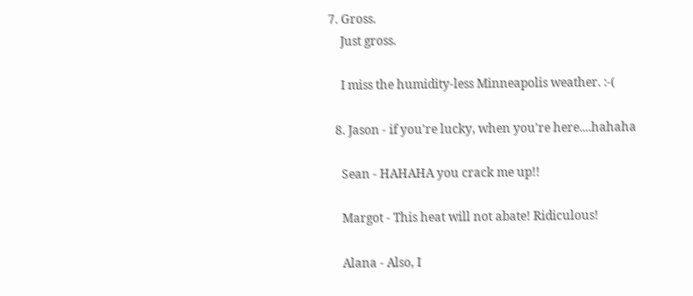7. Gross.
    Just gross.

    I miss the humidity-less Minneapolis weather. :-(

  8. Jason - if you're lucky, when you're here....hahaha

    Sean - HAHAHA you crack me up!!

    Margot - This heat will not abate! Ridiculous!

    Alana - Also, I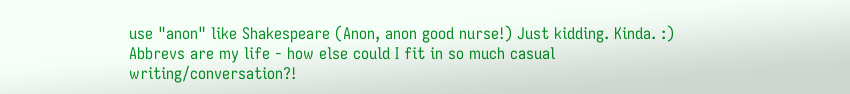use "anon" like Shakespeare (Anon, anon good nurse!) Just kidding. Kinda. :) Abbrevs are my life - how else could I fit in so much casual writing/conversation?!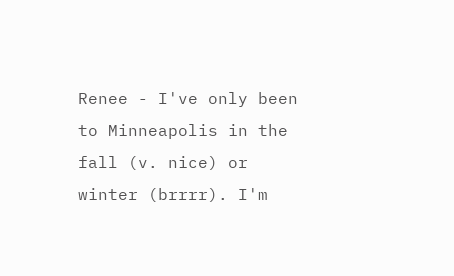Renee - I've only been to Minneapolis in the fall (v. nice) or winter (brrrr). I'm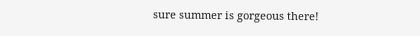sure summer is gorgeous there!